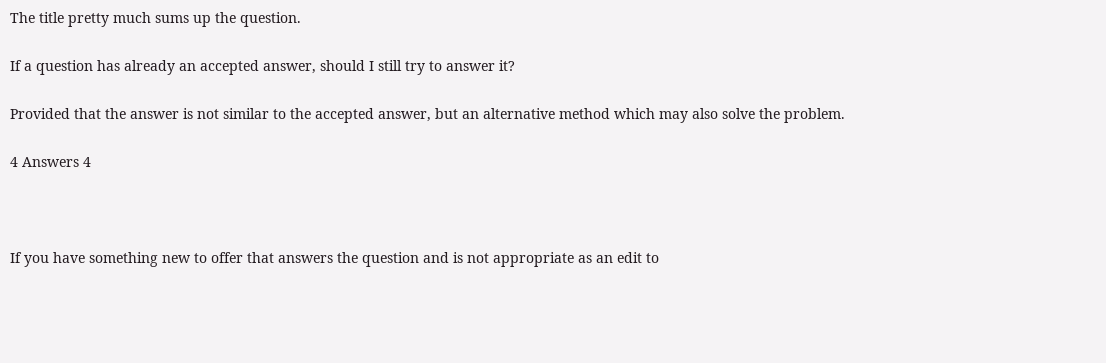The title pretty much sums up the question.

If a question has already an accepted answer, should I still try to answer it?

Provided that the answer is not similar to the accepted answer, but an alternative method which may also solve the problem.

4 Answers 4



If you have something new to offer that answers the question and is not appropriate as an edit to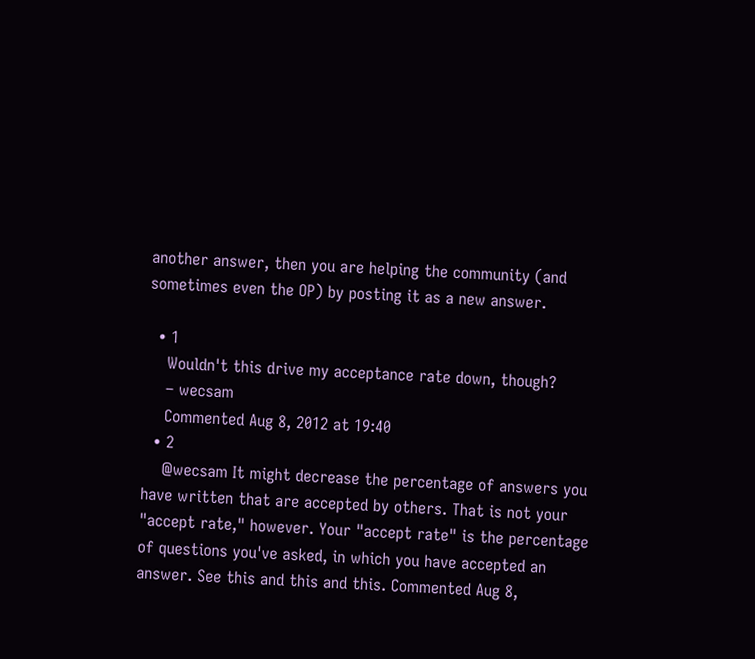another answer, then you are helping the community (and sometimes even the OP) by posting it as a new answer.

  • 1
    Wouldn't this drive my acceptance rate down, though?
    – wecsam
    Commented Aug 8, 2012 at 19:40
  • 2
    @wecsam It might decrease the percentage of answers you have written that are accepted by others. That is not your "accept rate," however. Your "accept rate" is the percentage of questions you've asked, in which you have accepted an answer. See this and this and this. Commented Aug 8,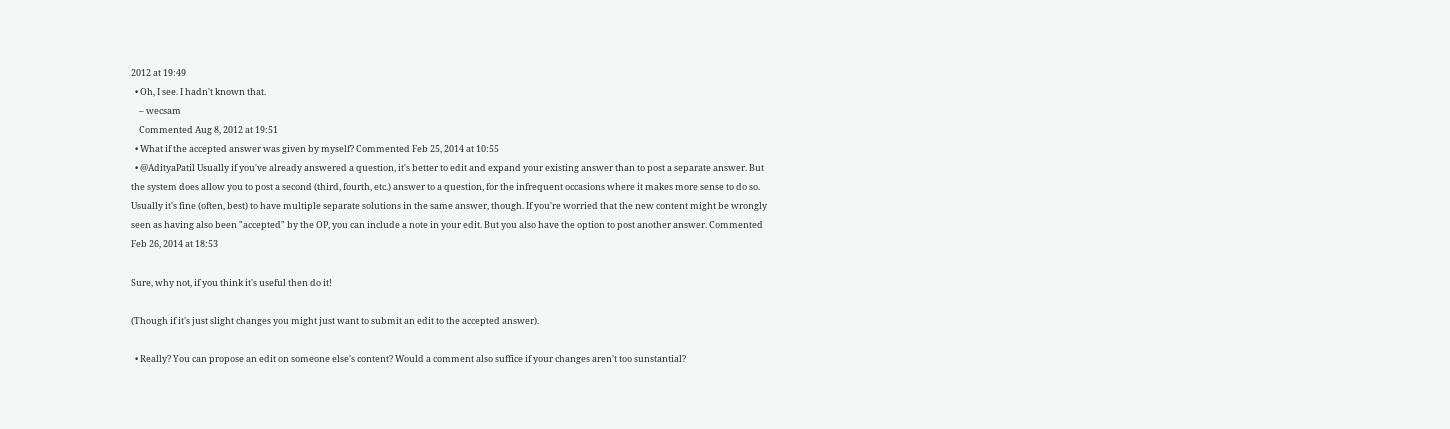2012 at 19:49
  • Oh, I see. I hadn't known that.
    – wecsam
    Commented Aug 8, 2012 at 19:51
  • What if the accepted answer was given by myself? Commented Feb 25, 2014 at 10:55
  • @AdityaPatil Usually if you've already answered a question, it's better to edit and expand your existing answer than to post a separate answer. But the system does allow you to post a second (third, fourth, etc.) answer to a question, for the infrequent occasions where it makes more sense to do so. Usually it's fine (often, best) to have multiple separate solutions in the same answer, though. If you're worried that the new content might be wrongly seen as having also been "accepted" by the OP, you can include a note in your edit. But you also have the option to post another answer. Commented Feb 26, 2014 at 18:53

Sure, why not, if you think it's useful then do it!

(Though if it's just slight changes you might just want to submit an edit to the accepted answer).

  • Really? You can propose an edit on someone else's content? Would a comment also suffice if your changes aren't too sunstantial?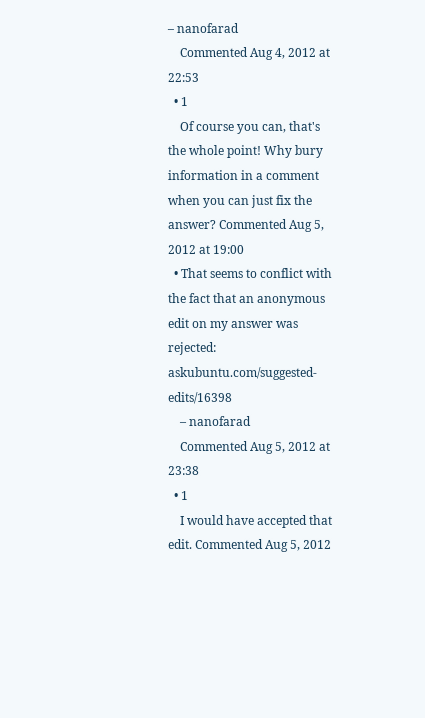– nanofarad
    Commented Aug 4, 2012 at 22:53
  • 1
    Of course you can, that's the whole point! Why bury information in a comment when you can just fix the answer? Commented Aug 5, 2012 at 19:00
  • That seems to conflict with the fact that an anonymous edit on my answer was rejected: askubuntu.com/suggested-edits/16398
    – nanofarad
    Commented Aug 5, 2012 at 23:38
  • 1
    I would have accepted that edit. Commented Aug 5, 2012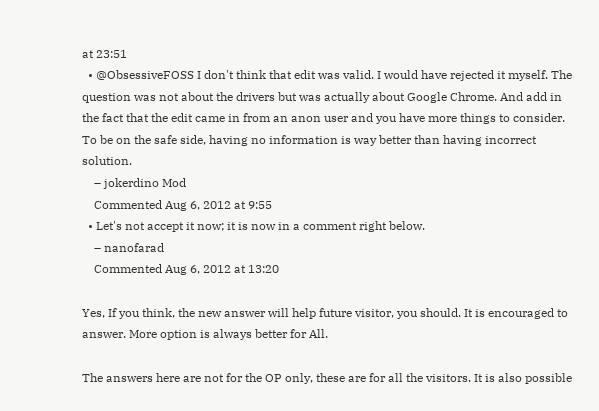at 23:51
  • @ObsessiveFOSS I don't think that edit was valid. I would have rejected it myself. The question was not about the drivers but was actually about Google Chrome. And add in the fact that the edit came in from an anon user and you have more things to consider. To be on the safe side, having no information is way better than having incorrect solution.
    – jokerdino Mod
    Commented Aug 6, 2012 at 9:55
  • Let's not accept it now; it is now in a comment right below.
    – nanofarad
    Commented Aug 6, 2012 at 13:20

Yes, If you think, the new answer will help future visitor, you should. It is encouraged to answer. More option is always better for All.

The answers here are not for the OP only, these are for all the visitors. It is also possible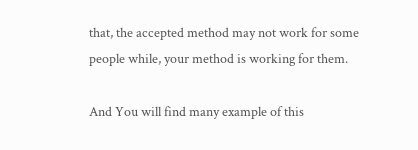that, the accepted method may not work for some people while, your method is working for them.

And You will find many example of this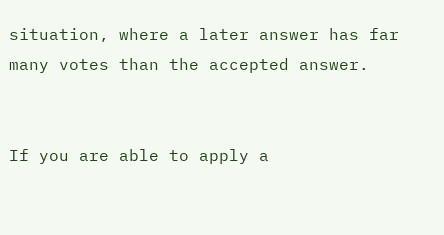situation, where a later answer has far many votes than the accepted answer.


If you are able to apply a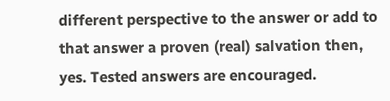different perspective to the answer or add to that answer a proven (real) salvation then, yes. Tested answers are encouraged.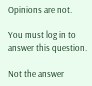Opinions are not.

You must log in to answer this question.

Not the answer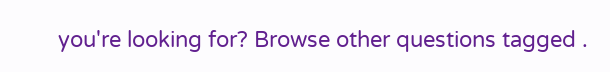you're looking for? Browse other questions tagged .